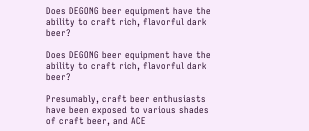Does DEGONG beer equipment have the ability to craft rich, flavorful dark beer?

Does DEGONG beer equipment have the ability to craft rich, flavorful dark beer?

Presumably, craft beer enthusiasts have been exposed to various shades of craft beer, and ACE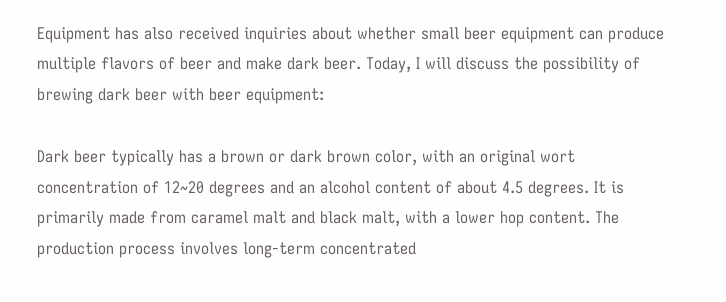Equipment has also received inquiries about whether small beer equipment can produce multiple flavors of beer and make dark beer. Today, I will discuss the possibility of brewing dark beer with beer equipment:

Dark beer typically has a brown or dark brown color, with an original wort concentration of 12~20 degrees and an alcohol content of about 4.5 degrees. It is primarily made from caramel malt and black malt, with a lower hop content. The production process involves long-term concentrated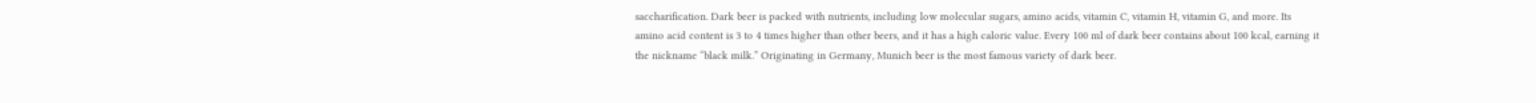saccharification. Dark beer is packed with nutrients, including low molecular sugars, amino acids, vitamin C, vitamin H, vitamin G, and more. Its amino acid content is 3 to 4 times higher than other beers, and it has a high caloric value. Every 100 ml of dark beer contains about 100 kcal, earning it the nickname “black milk.” Originating in Germany, Munich beer is the most famous variety of dark beer.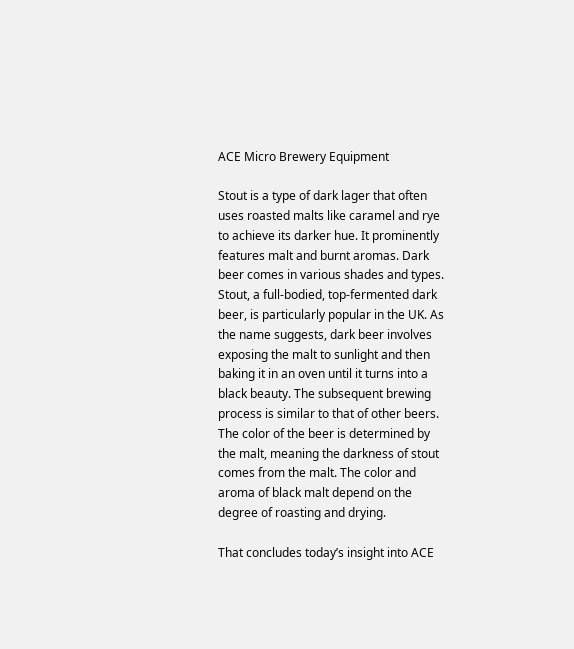ACE Micro Brewery Equipment

Stout is a type of dark lager that often uses roasted malts like caramel and rye to achieve its darker hue. It prominently features malt and burnt aromas. Dark beer comes in various shades and types. Stout, a full-bodied, top-fermented dark beer, is particularly popular in the UK. As the name suggests, dark beer involves exposing the malt to sunlight and then baking it in an oven until it turns into a black beauty. The subsequent brewing process is similar to that of other beers. The color of the beer is determined by the malt, meaning the darkness of stout comes from the malt. The color and aroma of black malt depend on the degree of roasting and drying.

That concludes today’s insight into ACE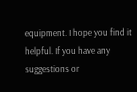equipment. I hope you find it helpful. If you have any suggestions or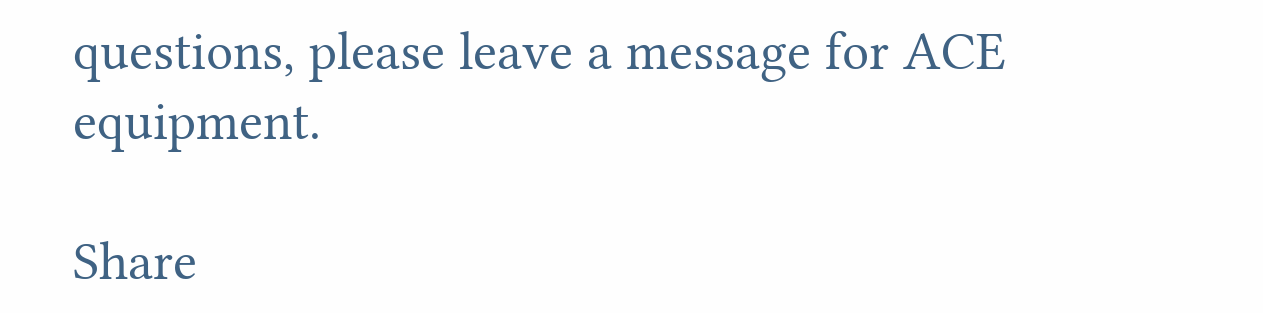questions, please leave a message for ACE equipment.

Share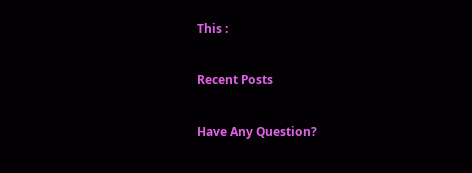This :

Recent Posts

Have Any Question?